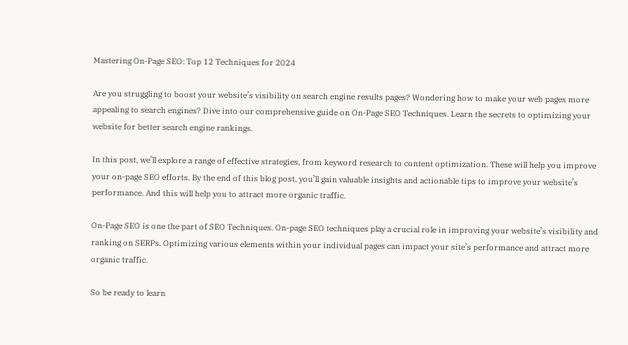Mastering On-Page SEO: Top 12 Techniques for 2024

Are you struggling to boost your website’s visibility on search engine results pages? Wondering how to make your web pages more appealing to search engines? Dive into our comprehensive guide on On-Page SEO Techniques. Learn the secrets to optimizing your website for better search engine rankings.

In this post, we’ll explore a range of effective strategies, from keyword research to content optimization. These will help you improve your on-page SEO efforts. By the end of this blog post, you’ll gain valuable insights and actionable tips to improve your website’s performance. And this will help you to attract more organic traffic.

On-Page SEO is one the part of SEO Techniques. On-page SEO techniques play a crucial role in improving your website’s visibility and ranking on SERPs. Optimizing various elements within your individual pages can impact your site’s performance and attract more organic traffic.

So be ready to learn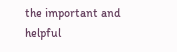the important and helpful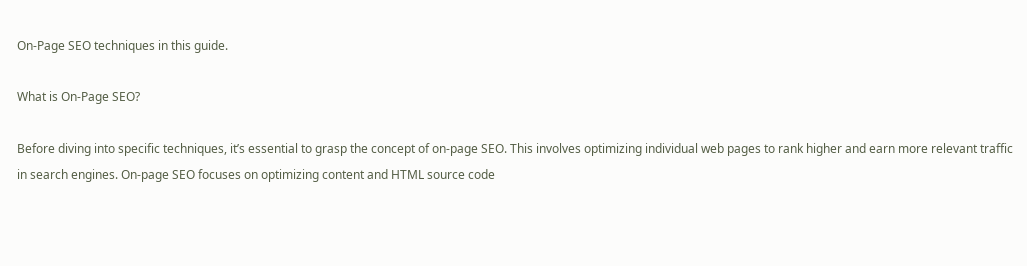On-Page SEO techniques in this guide.

What is On-Page SEO?

Before diving into specific techniques, it’s essential to grasp the concept of on-page SEO. This involves optimizing individual web pages to rank higher and earn more relevant traffic in search engines. On-page SEO focuses on optimizing content and HTML source code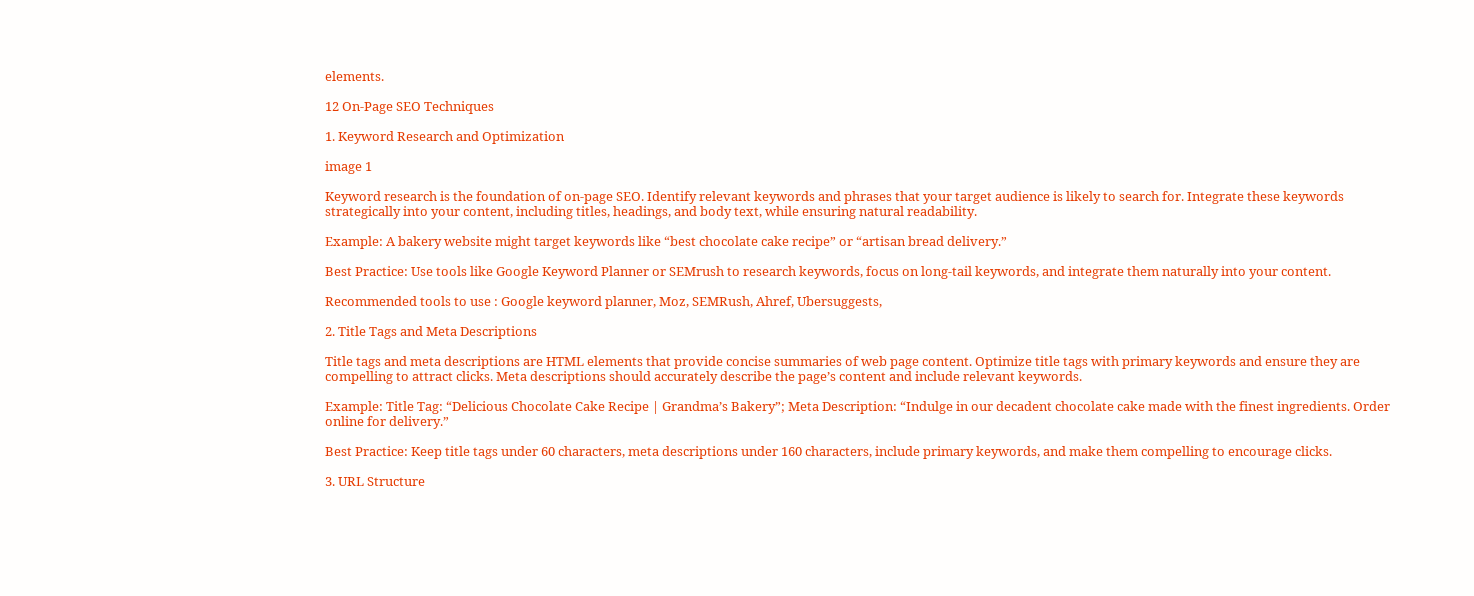elements.

12 On-Page SEO Techniques

1. Keyword Research and Optimization

image 1

Keyword research is the foundation of on-page SEO. Identify relevant keywords and phrases that your target audience is likely to search for. Integrate these keywords strategically into your content, including titles, headings, and body text, while ensuring natural readability.

Example: A bakery website might target keywords like “best chocolate cake recipe” or “artisan bread delivery.”

Best Practice: Use tools like Google Keyword Planner or SEMrush to research keywords, focus on long-tail keywords, and integrate them naturally into your content.

Recommended tools to use : Google keyword planner, Moz, SEMRush, Ahref, Ubersuggests,

2. Title Tags and Meta Descriptions

Title tags and meta descriptions are HTML elements that provide concise summaries of web page content. Optimize title tags with primary keywords and ensure they are compelling to attract clicks. Meta descriptions should accurately describe the page’s content and include relevant keywords.

Example: Title Tag: “Delicious Chocolate Cake Recipe | Grandma’s Bakery”; Meta Description: “Indulge in our decadent chocolate cake made with the finest ingredients. Order online for delivery.”

Best Practice: Keep title tags under 60 characters, meta descriptions under 160 characters, include primary keywords, and make them compelling to encourage clicks.

3. URL Structure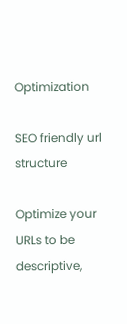Optimization

SEO friendly url structure

Optimize your URLs to be descriptive,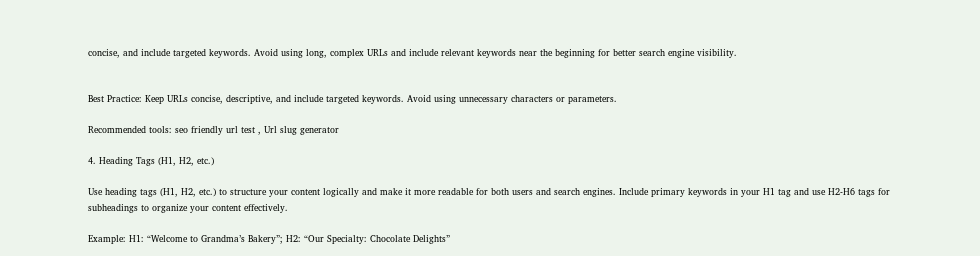concise, and include targeted keywords. Avoid using long, complex URLs and include relevant keywords near the beginning for better search engine visibility.


Best Practice: Keep URLs concise, descriptive, and include targeted keywords. Avoid using unnecessary characters or parameters.

Recommended tools: seo friendly url test , Url slug generator

4. Heading Tags (H1, H2, etc.)

Use heading tags (H1, H2, etc.) to structure your content logically and make it more readable for both users and search engines. Include primary keywords in your H1 tag and use H2-H6 tags for subheadings to organize your content effectively.

Example: H1: “Welcome to Grandma’s Bakery”; H2: “Our Specialty: Chocolate Delights”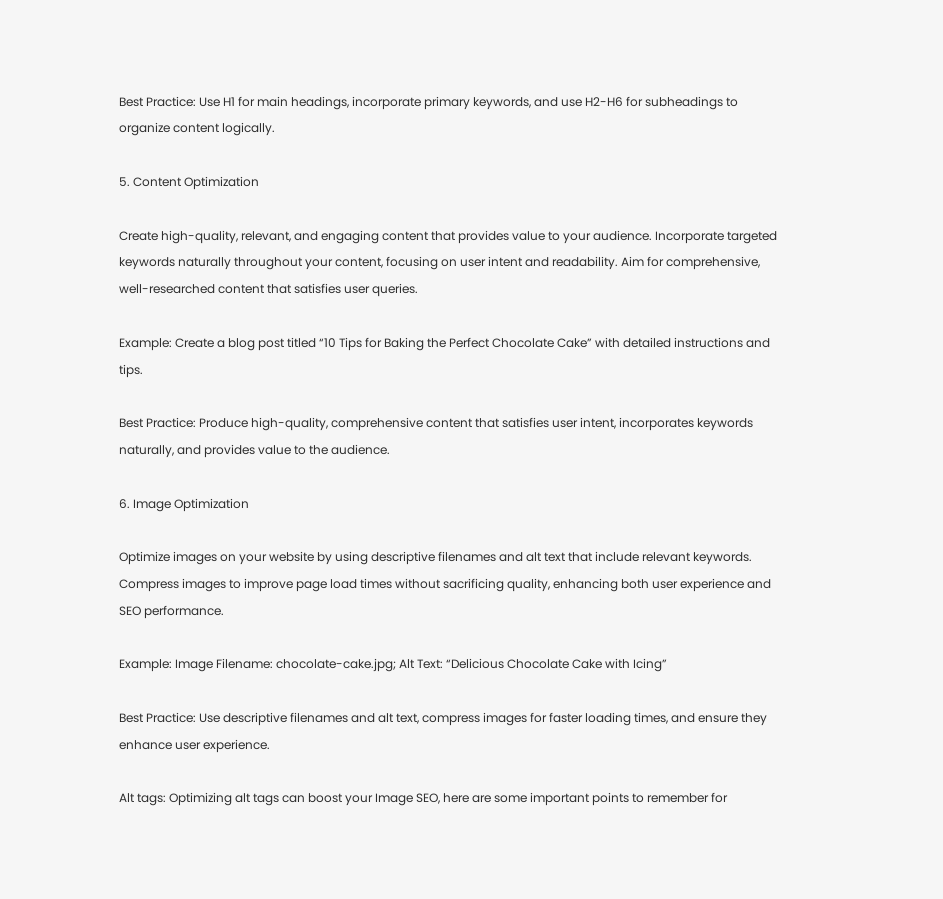Best Practice: Use H1 for main headings, incorporate primary keywords, and use H2-H6 for subheadings to organize content logically.

5. Content Optimization

Create high-quality, relevant, and engaging content that provides value to your audience. Incorporate targeted keywords naturally throughout your content, focusing on user intent and readability. Aim for comprehensive, well-researched content that satisfies user queries.

Example: Create a blog post titled “10 Tips for Baking the Perfect Chocolate Cake” with detailed instructions and tips.

Best Practice: Produce high-quality, comprehensive content that satisfies user intent, incorporates keywords naturally, and provides value to the audience.

6. Image Optimization

Optimize images on your website by using descriptive filenames and alt text that include relevant keywords. Compress images to improve page load times without sacrificing quality, enhancing both user experience and SEO performance.

Example: Image Filename: chocolate-cake.jpg; Alt Text: “Delicious Chocolate Cake with Icing”

Best Practice: Use descriptive filenames and alt text, compress images for faster loading times, and ensure they enhance user experience.

Alt tags: Optimizing alt tags can boost your Image SEO, here are some important points to remember for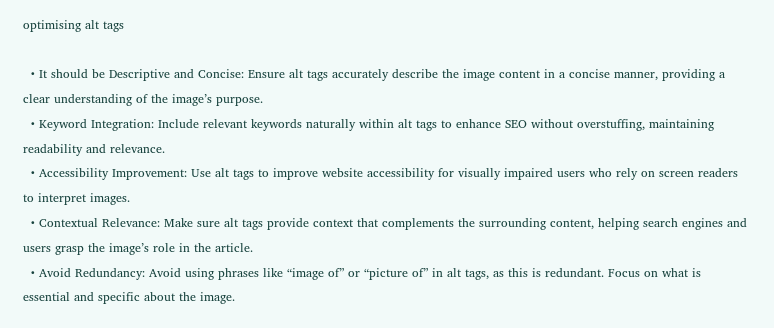optimising alt tags

  • It should be Descriptive and Concise: Ensure alt tags accurately describe the image content in a concise manner, providing a clear understanding of the image’s purpose.
  • Keyword Integration: Include relevant keywords naturally within alt tags to enhance SEO without overstuffing, maintaining readability and relevance.
  • Accessibility Improvement: Use alt tags to improve website accessibility for visually impaired users who rely on screen readers to interpret images.
  • Contextual Relevance: Make sure alt tags provide context that complements the surrounding content, helping search engines and users grasp the image’s role in the article.
  • Avoid Redundancy: Avoid using phrases like “image of” or “picture of” in alt tags, as this is redundant. Focus on what is essential and specific about the image.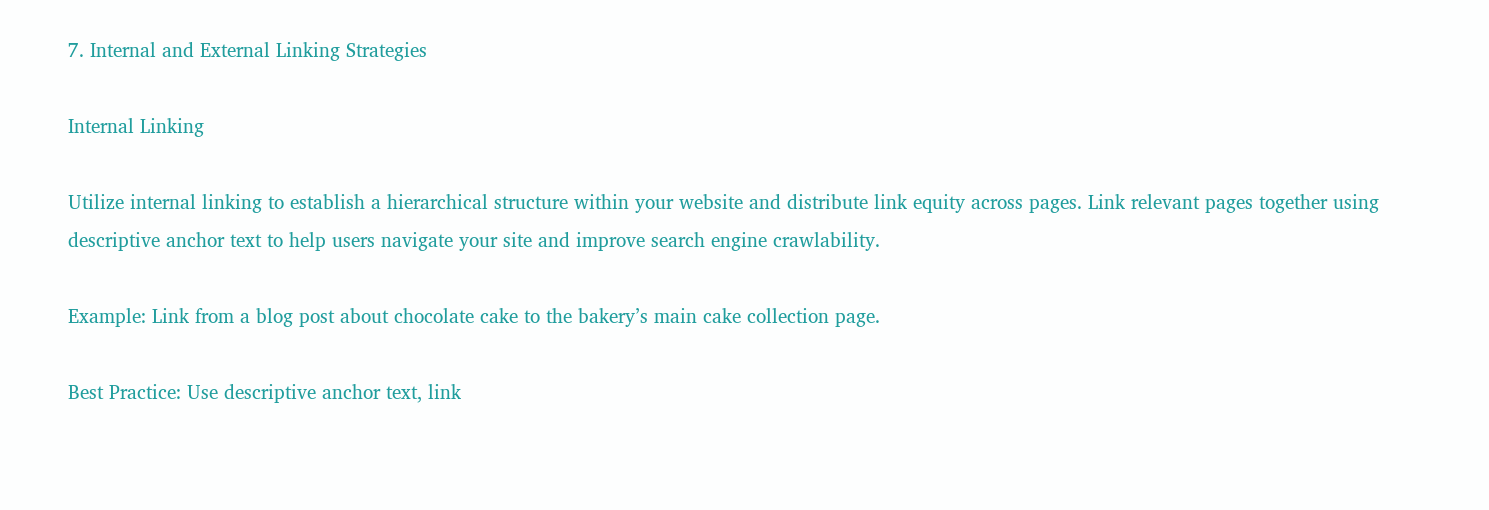7. Internal and External Linking Strategies

Internal Linking

Utilize internal linking to establish a hierarchical structure within your website and distribute link equity across pages. Link relevant pages together using descriptive anchor text to help users navigate your site and improve search engine crawlability.

Example: Link from a blog post about chocolate cake to the bakery’s main cake collection page.

Best Practice: Use descriptive anchor text, link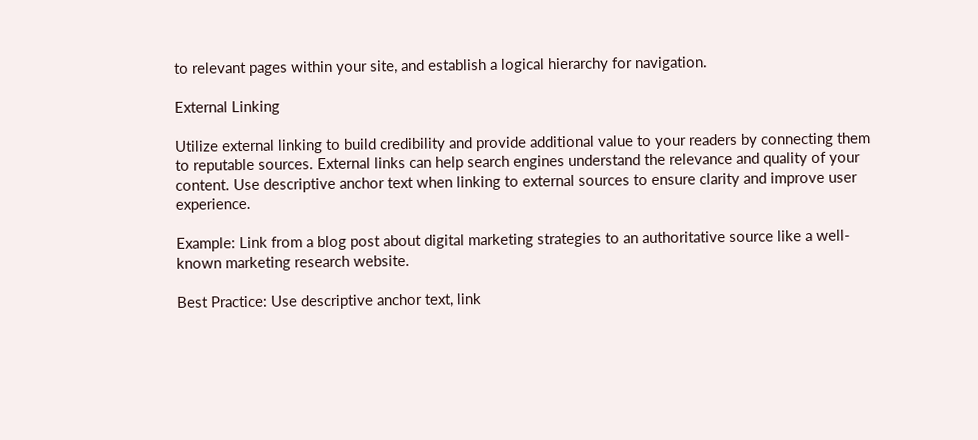to relevant pages within your site, and establish a logical hierarchy for navigation.

External Linking

Utilize external linking to build credibility and provide additional value to your readers by connecting them to reputable sources. External links can help search engines understand the relevance and quality of your content. Use descriptive anchor text when linking to external sources to ensure clarity and improve user experience.

Example: Link from a blog post about digital marketing strategies to an authoritative source like a well-known marketing research website.

Best Practice: Use descriptive anchor text, link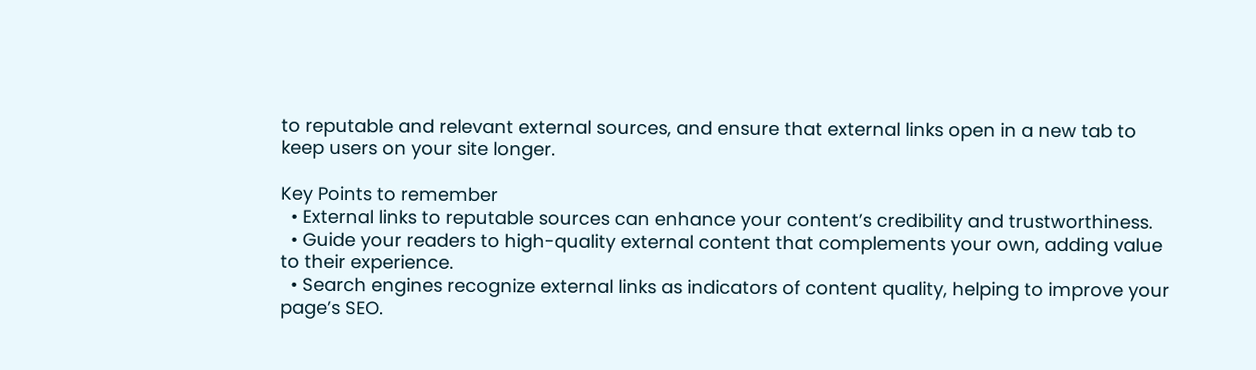to reputable and relevant external sources, and ensure that external links open in a new tab to keep users on your site longer.

Key Points to remember
  • External links to reputable sources can enhance your content’s credibility and trustworthiness.
  • Guide your readers to high-quality external content that complements your own, adding value to their experience.
  • Search engines recognize external links as indicators of content quality, helping to improve your page’s SEO.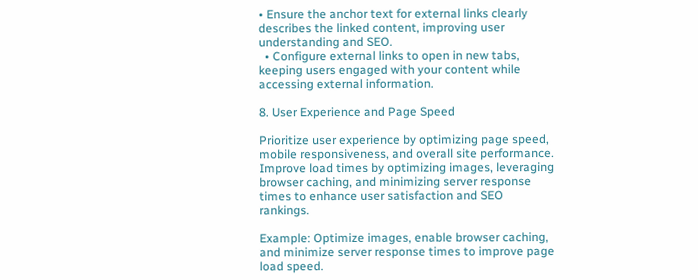• Ensure the anchor text for external links clearly describes the linked content, improving user understanding and SEO.
  • Configure external links to open in new tabs, keeping users engaged with your content while accessing external information.

8. User Experience and Page Speed

Prioritize user experience by optimizing page speed, mobile responsiveness, and overall site performance. Improve load times by optimizing images, leveraging browser caching, and minimizing server response times to enhance user satisfaction and SEO rankings.

Example: Optimize images, enable browser caching, and minimize server response times to improve page load speed.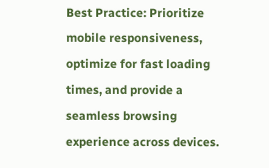Best Practice: Prioritize mobile responsiveness, optimize for fast loading times, and provide a seamless browsing experience across devices.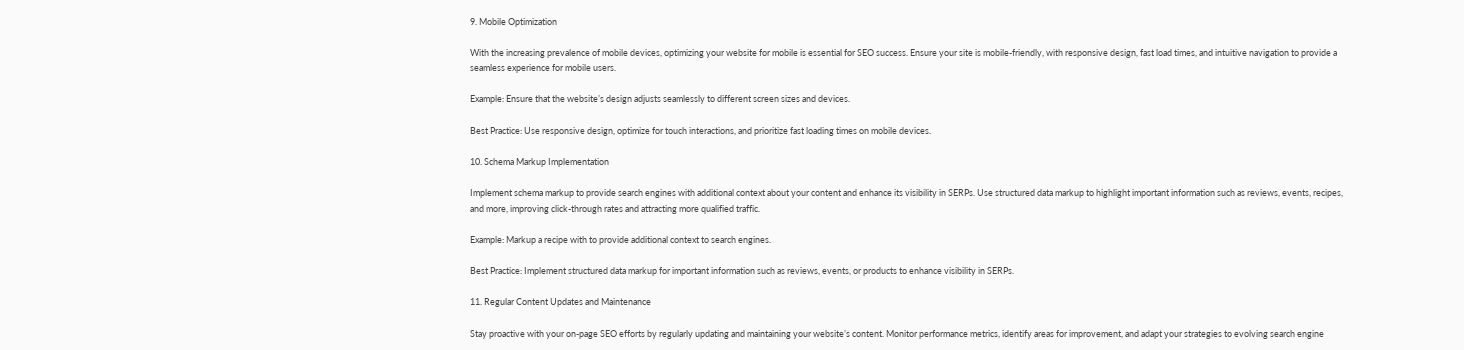9. Mobile Optimization

With the increasing prevalence of mobile devices, optimizing your website for mobile is essential for SEO success. Ensure your site is mobile-friendly, with responsive design, fast load times, and intuitive navigation to provide a seamless experience for mobile users.

Example: Ensure that the website’s design adjusts seamlessly to different screen sizes and devices.

Best Practice: Use responsive design, optimize for touch interactions, and prioritize fast loading times on mobile devices.

10. Schema Markup Implementation

Implement schema markup to provide search engines with additional context about your content and enhance its visibility in SERPs. Use structured data markup to highlight important information such as reviews, events, recipes, and more, improving click-through rates and attracting more qualified traffic.

Example: Markup a recipe with to provide additional context to search engines.

Best Practice: Implement structured data markup for important information such as reviews, events, or products to enhance visibility in SERPs.

11. Regular Content Updates and Maintenance

Stay proactive with your on-page SEO efforts by regularly updating and maintaining your website’s content. Monitor performance metrics, identify areas for improvement, and adapt your strategies to evolving search engine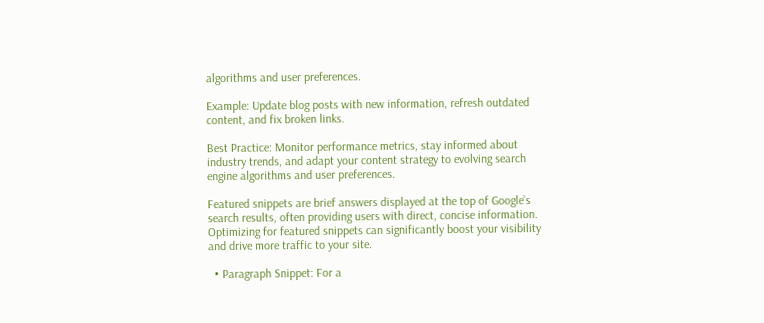algorithms and user preferences.

Example: Update blog posts with new information, refresh outdated content, and fix broken links.

Best Practice: Monitor performance metrics, stay informed about industry trends, and adapt your content strategy to evolving search engine algorithms and user preferences.

Featured snippets are brief answers displayed at the top of Google’s search results, often providing users with direct, concise information. Optimizing for featured snippets can significantly boost your visibility and drive more traffic to your site.

  • Paragraph Snippet: For a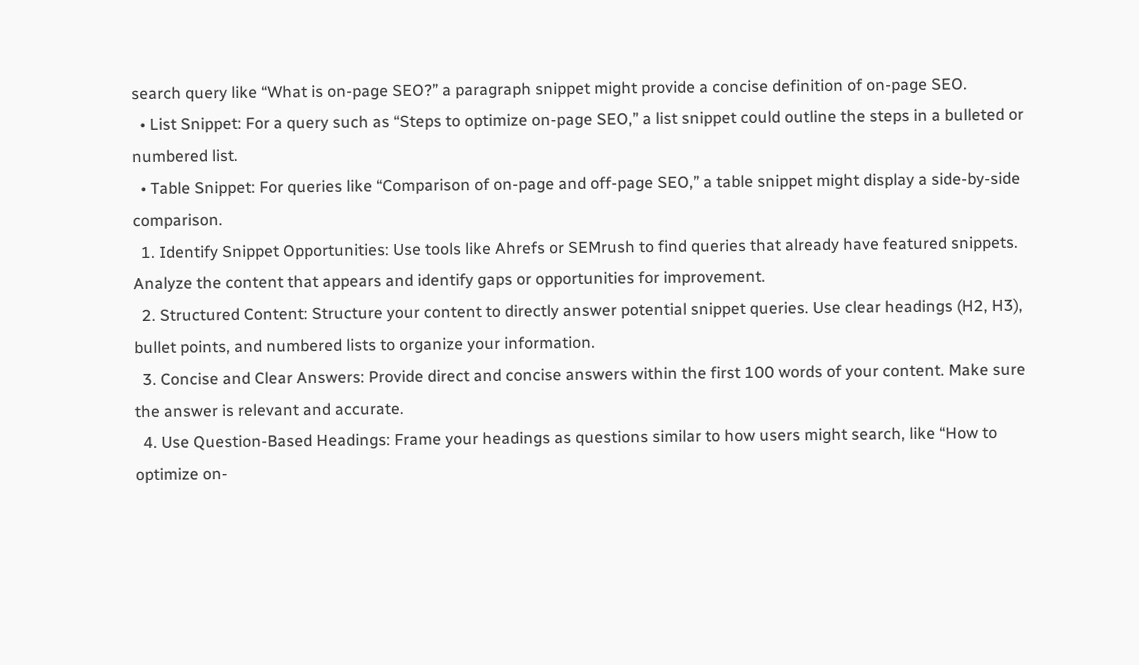search query like “What is on-page SEO?” a paragraph snippet might provide a concise definition of on-page SEO.
  • List Snippet: For a query such as “Steps to optimize on-page SEO,” a list snippet could outline the steps in a bulleted or numbered list.
  • Table Snippet: For queries like “Comparison of on-page and off-page SEO,” a table snippet might display a side-by-side comparison.
  1. Identify Snippet Opportunities: Use tools like Ahrefs or SEMrush to find queries that already have featured snippets. Analyze the content that appears and identify gaps or opportunities for improvement.
  2. Structured Content: Structure your content to directly answer potential snippet queries. Use clear headings (H2, H3), bullet points, and numbered lists to organize your information.
  3. Concise and Clear Answers: Provide direct and concise answers within the first 100 words of your content. Make sure the answer is relevant and accurate.
  4. Use Question-Based Headings: Frame your headings as questions similar to how users might search, like “How to optimize on-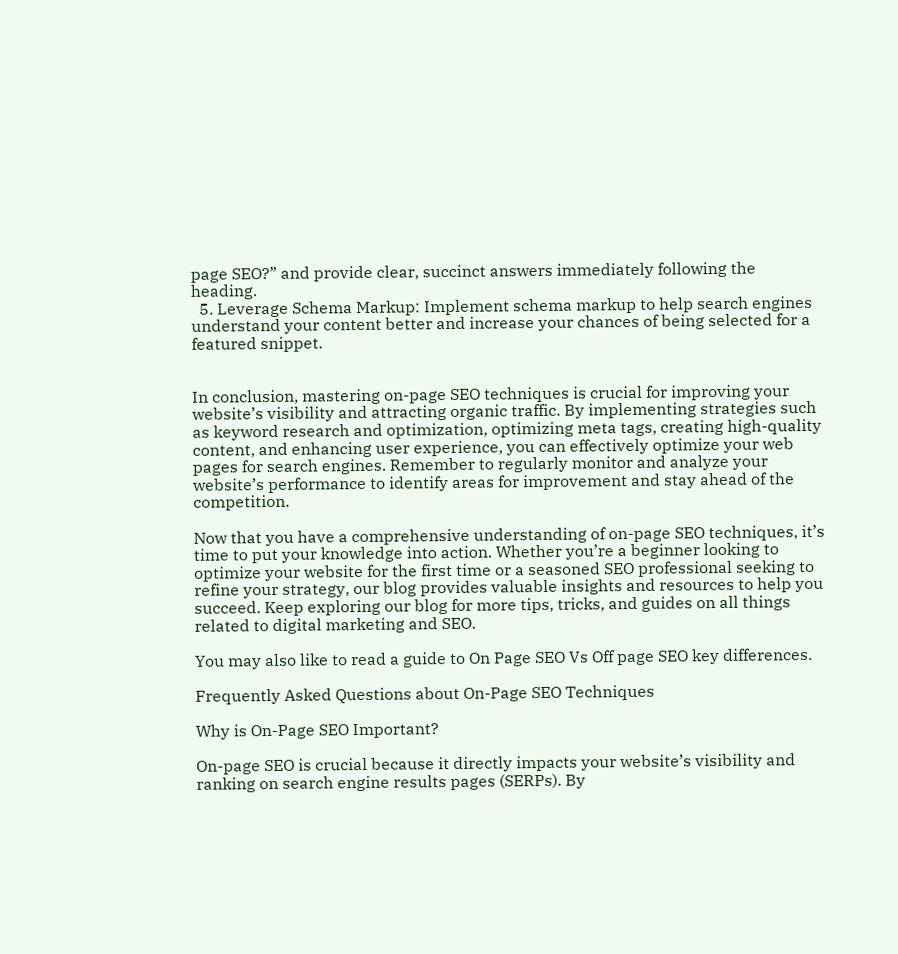page SEO?” and provide clear, succinct answers immediately following the heading.
  5. Leverage Schema Markup: Implement schema markup to help search engines understand your content better and increase your chances of being selected for a featured snippet.


In conclusion, mastering on-page SEO techniques is crucial for improving your website’s visibility and attracting organic traffic. By implementing strategies such as keyword research and optimization, optimizing meta tags, creating high-quality content, and enhancing user experience, you can effectively optimize your web pages for search engines. Remember to regularly monitor and analyze your website’s performance to identify areas for improvement and stay ahead of the competition.

Now that you have a comprehensive understanding of on-page SEO techniques, it’s time to put your knowledge into action. Whether you’re a beginner looking to optimize your website for the first time or a seasoned SEO professional seeking to refine your strategy, our blog provides valuable insights and resources to help you succeed. Keep exploring our blog for more tips, tricks, and guides on all things related to digital marketing and SEO.

You may also like to read a guide to On Page SEO Vs Off page SEO key differences.

Frequently Asked Questions about On-Page SEO Techniques

Why is On-Page SEO Important?

On-page SEO is crucial because it directly impacts your website’s visibility and ranking on search engine results pages (SERPs). By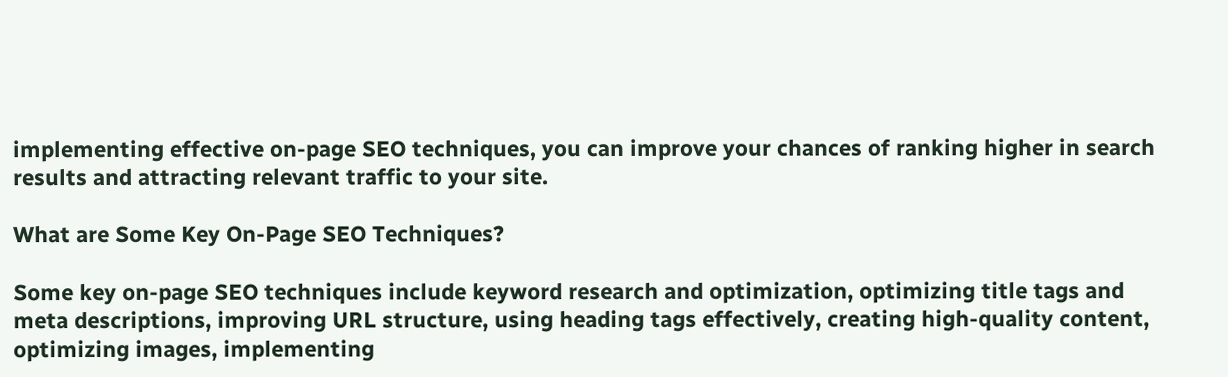implementing effective on-page SEO techniques, you can improve your chances of ranking higher in search results and attracting relevant traffic to your site.

What are Some Key On-Page SEO Techniques?

Some key on-page SEO techniques include keyword research and optimization, optimizing title tags and meta descriptions, improving URL structure, using heading tags effectively, creating high-quality content, optimizing images, implementing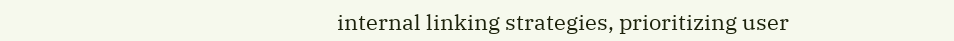internal linking strategies, prioritizing user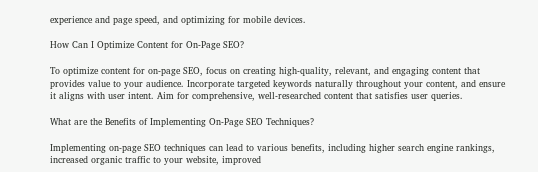experience and page speed, and optimizing for mobile devices.

How Can I Optimize Content for On-Page SEO?

To optimize content for on-page SEO, focus on creating high-quality, relevant, and engaging content that provides value to your audience. Incorporate targeted keywords naturally throughout your content, and ensure it aligns with user intent. Aim for comprehensive, well-researched content that satisfies user queries.

What are the Benefits of Implementing On-Page SEO Techniques?

Implementing on-page SEO techniques can lead to various benefits, including higher search engine rankings, increased organic traffic to your website, improved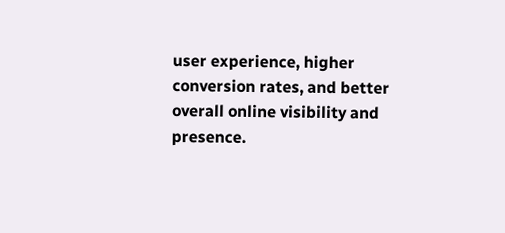user experience, higher conversion rates, and better overall online visibility and presence.